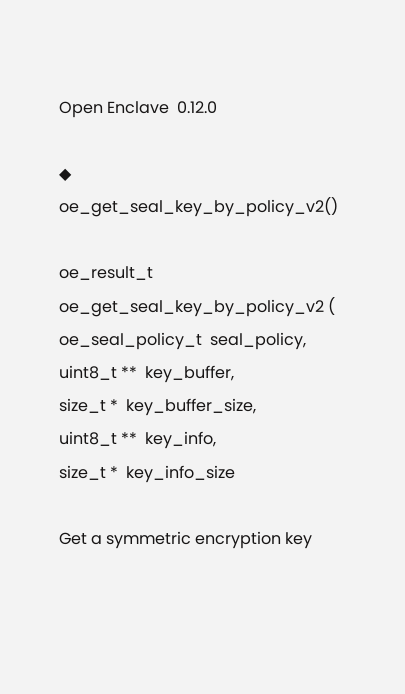Open Enclave  0.12.0

◆ oe_get_seal_key_by_policy_v2()

oe_result_t oe_get_seal_key_by_policy_v2 ( oe_seal_policy_t  seal_policy,
uint8_t **  key_buffer,
size_t *  key_buffer_size,
uint8_t **  key_info,
size_t *  key_info_size

Get a symmetric encryption key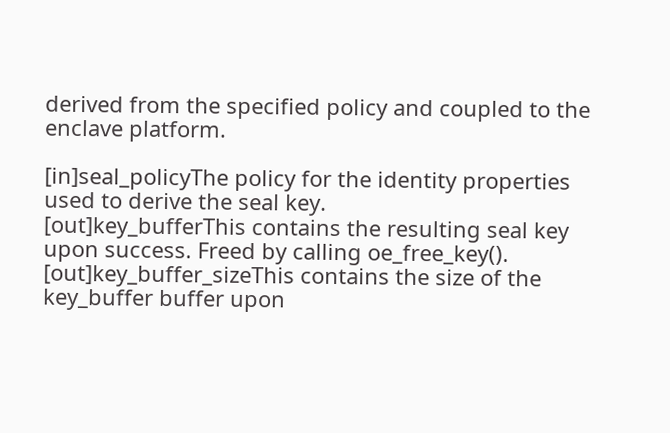derived from the specified policy and coupled to the enclave platform.

[in]seal_policyThe policy for the identity properties used to derive the seal key.
[out]key_bufferThis contains the resulting seal key upon success. Freed by calling oe_free_key().
[out]key_buffer_sizeThis contains the size of the key_buffer buffer upon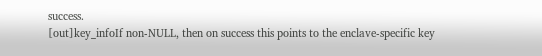success.
[out]key_infoIf non-NULL, then on success this points to the enclave-specific key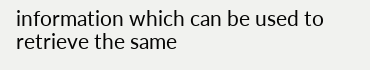information which can be used to retrieve the same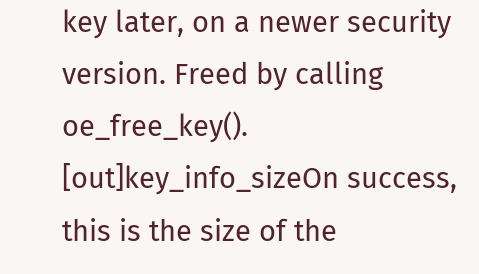key later, on a newer security version. Freed by calling oe_free_key().
[out]key_info_sizeOn success, this is the size of the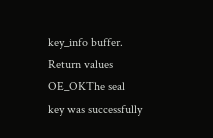key_info buffer.
Return values
OE_OKThe seal key was successfully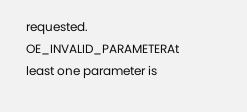requested.
OE_INVALID_PARAMETERAt least one parameter is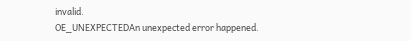invalid.
OE_UNEXPECTEDAn unexpected error happened.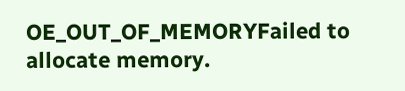OE_OUT_OF_MEMORYFailed to allocate memory.